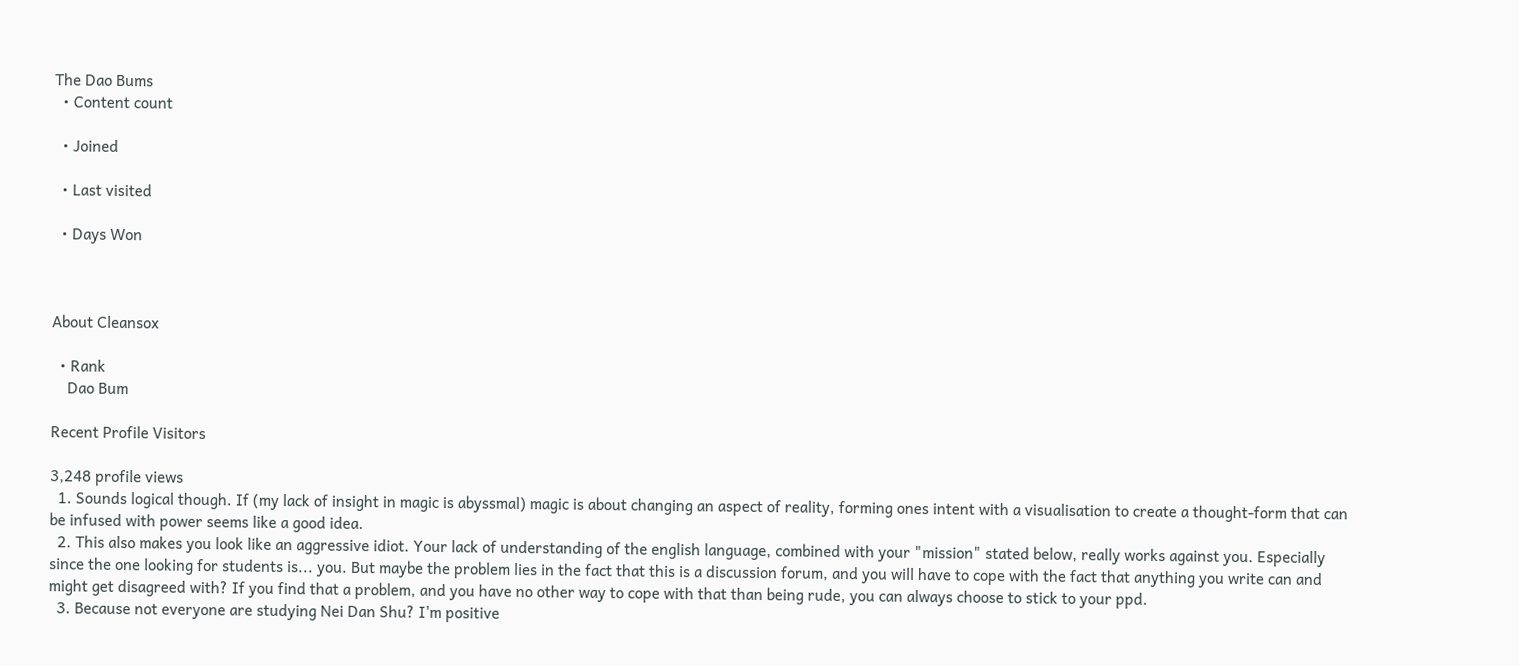The Dao Bums
  • Content count

  • Joined

  • Last visited

  • Days Won



About Cleansox

  • Rank
    Dao Bum

Recent Profile Visitors

3,248 profile views
  1. Sounds logical though. If (my lack of insight in magic is abyssmal) magic is about changing an aspect of reality, forming ones intent with a visualisation to create a thought-form that can be infused with power seems like a good idea.
  2. This also makes you look like an aggressive idiot. Your lack of understanding of the english language, combined with your "mission" stated below, really works against you. Especially since the one looking for students is... you. But maybe the problem lies in the fact that this is a discussion forum, and you will have to cope with the fact that anything you write can and might get disagreed with? If you find that a problem, and you have no other way to cope with that than being rude, you can always choose to stick to your ppd.
  3. Because not everyone are studying Nei Dan Shu? I'm positive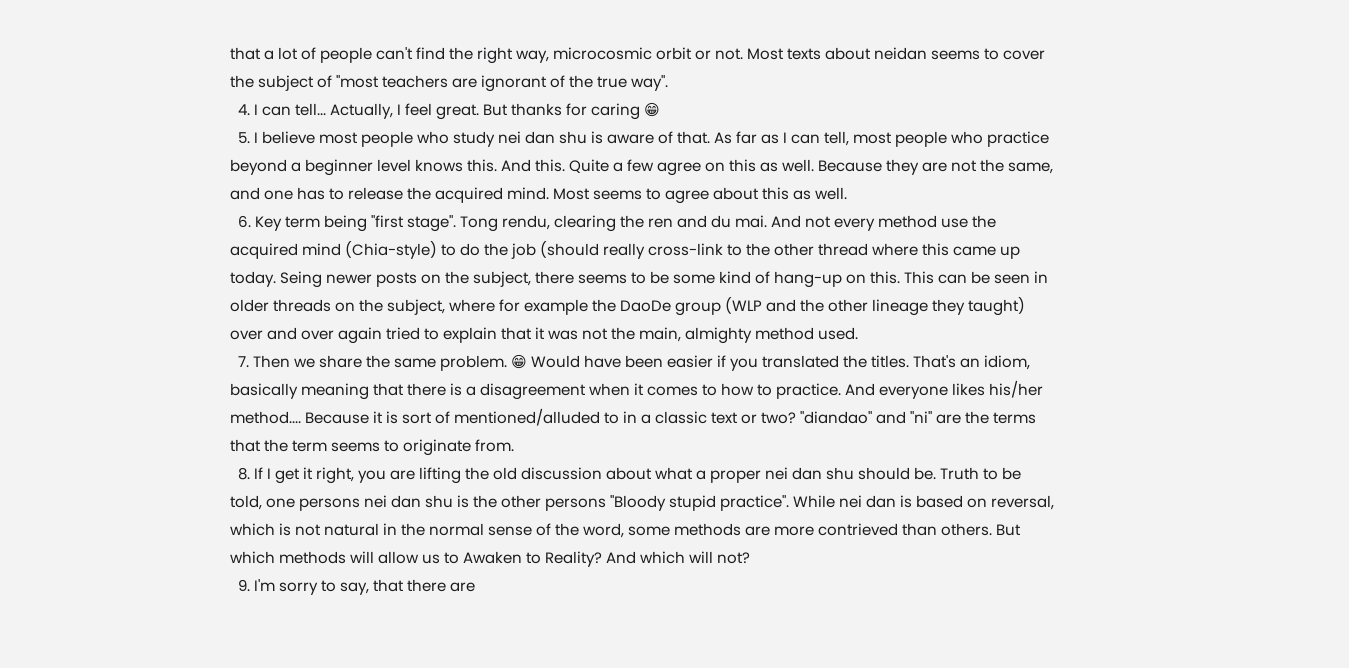that a lot of people can't find the right way, microcosmic orbit or not. Most texts about neidan seems to cover the subject of "most teachers are ignorant of the true way".
  4. I can tell... Actually, I feel great. But thanks for caring 😁
  5. I believe most people who study nei dan shu is aware of that. As far as I can tell, most people who practice beyond a beginner level knows this. And this. Quite a few agree on this as well. Because they are not the same, and one has to release the acquired mind. Most seems to agree about this as well.
  6. Key term being "first stage". Tong rendu, clearing the ren and du mai. And not every method use the acquired mind (Chia-style) to do the job (should really cross-link to the other thread where this came up today. Seing newer posts on the subject, there seems to be some kind of hang-up on this. This can be seen in older threads on the subject, where for example the DaoDe group (WLP and the other lineage they taught) over and over again tried to explain that it was not the main, almighty method used.
  7. Then we share the same problem. 😁 Would have been easier if you translated the titles. That's an idiom, basically meaning that there is a disagreement when it comes to how to practice. And everyone likes his/her method.... Because it is sort of mentioned/alluded to in a classic text or two? "diandao" and "ni" are the terms that the term seems to originate from.
  8. If I get it right, you are lifting the old discussion about what a proper nei dan shu should be. Truth to be told, one persons nei dan shu is the other persons "Bloody stupid practice". While nei dan is based on reversal, which is not natural in the normal sense of the word, some methods are more contrieved than others. But which methods will allow us to Awaken to Reality? And which will not?
  9. I'm sorry to say, that there are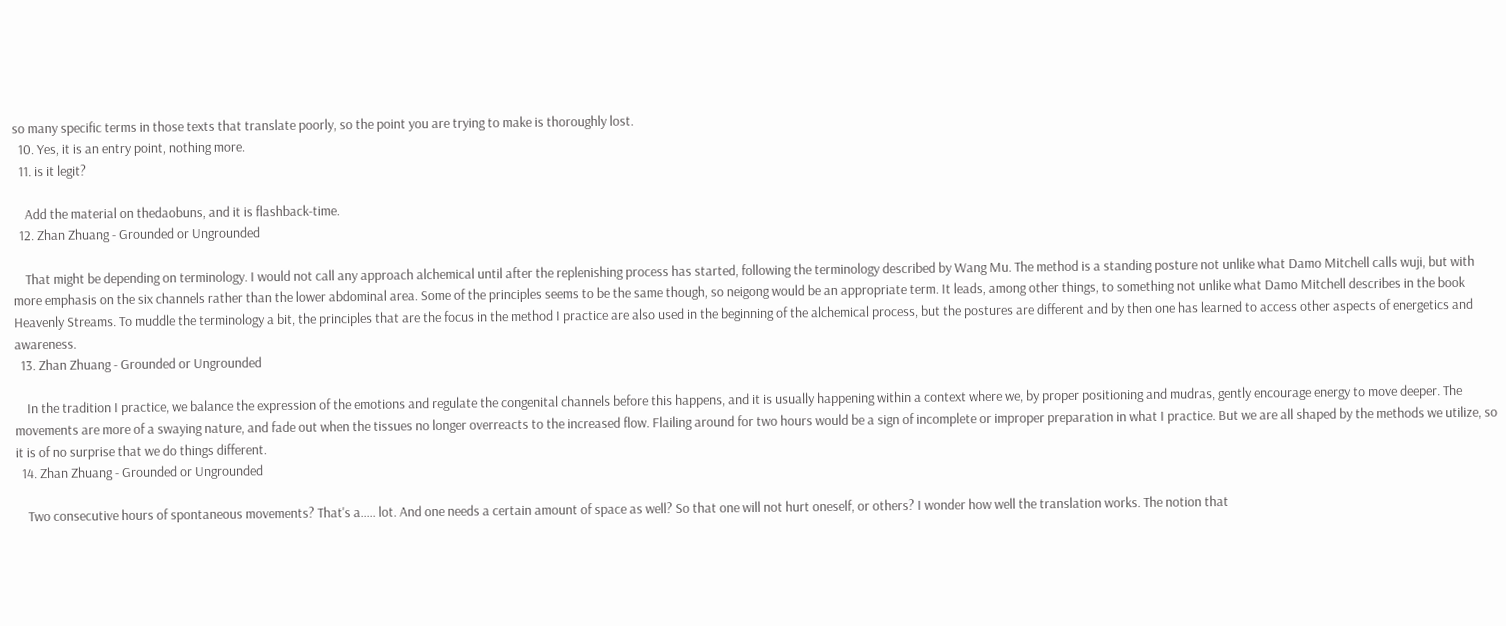so many specific terms in those texts that translate poorly, so the point you are trying to make is thoroughly lost.
  10. Yes, it is an entry point, nothing more.
  11. is it legit?

    Add the material on thedaobuns, and it is flashback-time.
  12. Zhan Zhuang - Grounded or Ungrounded

    That might be depending on terminology. I would not call any approach alchemical until after the replenishing process has started, following the terminology described by Wang Mu. The method is a standing posture not unlike what Damo Mitchell calls wuji, but with more emphasis on the six channels rather than the lower abdominal area. Some of the principles seems to be the same though, so neigong would be an appropriate term. It leads, among other things, to something not unlike what Damo Mitchell describes in the book Heavenly Streams. To muddle the terminology a bit, the principles that are the focus in the method I practice are also used in the beginning of the alchemical process, but the postures are different and by then one has learned to access other aspects of energetics and awareness.
  13. Zhan Zhuang - Grounded or Ungrounded

    In the tradition I practice, we balance the expression of the emotions and regulate the congenital channels before this happens, and it is usually happening within a context where we, by proper positioning and mudras, gently encourage energy to move deeper. The movements are more of a swaying nature, and fade out when the tissues no longer overreacts to the increased flow. Flailing around for two hours would be a sign of incomplete or improper preparation in what I practice. But we are all shaped by the methods we utilize, so it is of no surprise that we do things different.
  14. Zhan Zhuang - Grounded or Ungrounded

    Two consecutive hours of spontaneous movements? That's a..... lot. And one needs a certain amount of space as well? So that one will not hurt oneself, or others? I wonder how well the translation works. The notion that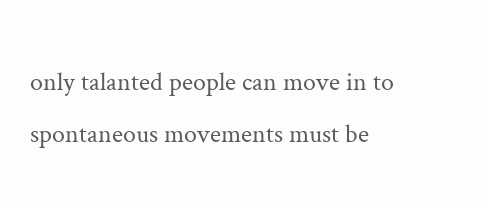only talanted people can move in to spontaneous movements must be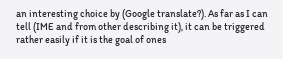an interesting choice by (Google translate?). As far as I can tell (IME and from other describing it), it can be triggered rather easily if it is the goal of ones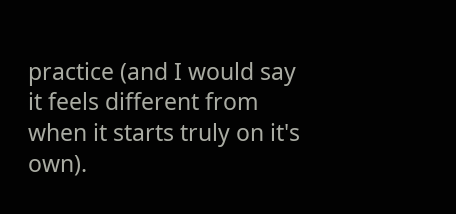practice (and I would say it feels different from when it starts truly on it's own).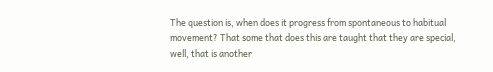The question is, when does it progress from spontaneous to habitual movement? That some that does this are taught that they are special, well, that is another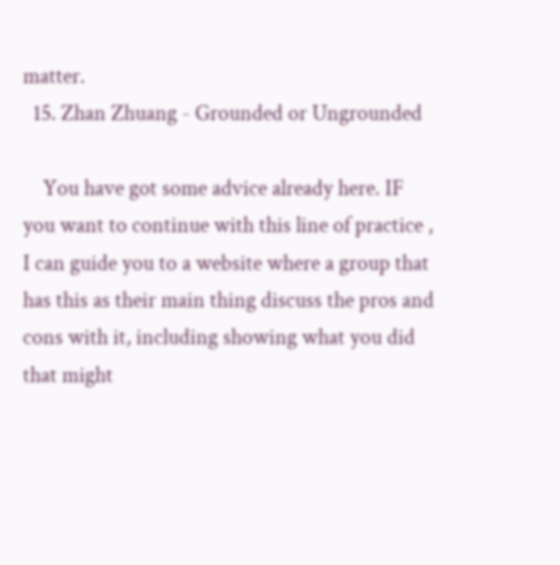matter.
  15. Zhan Zhuang - Grounded or Ungrounded

    You have got some advice already here. IF you want to continue with this line of practice , I can guide you to a website where a group that has this as their main thing discuss the pros and cons with it, including showing what you did that might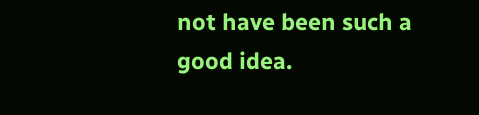not have been such a good idea.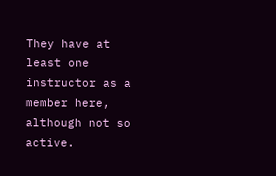They have at least one instructor as a member here, although not so active.